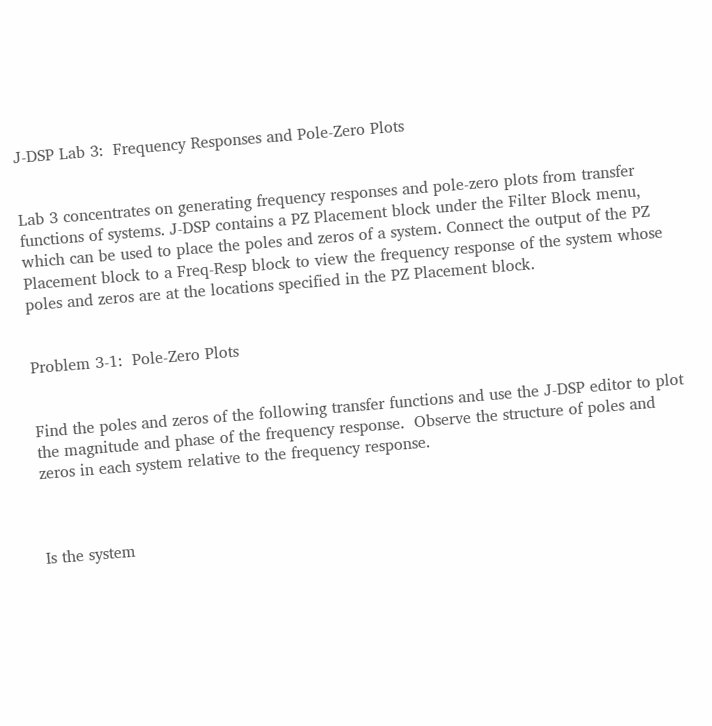J-DSP Lab 3:  Frequency Responses and Pole-Zero Plots


Lab 3 concentrates on generating frequency responses and pole-zero plots from transfer functions of systems. J-DSP contains a PZ Placement block under the Filter Block menu, which can be used to place the poles and zeros of a system. Connect the output of the PZ Placement block to a Freq-Resp block to view the frequency response of the system whose poles and zeros are at the locations specified in the PZ Placement block.


Problem 3-1:  Pole-Zero Plots


Find the poles and zeros of the following transfer functions and use the J-DSP editor to plot the magnitude and phase of the frequency response.  Observe the structure of poles and zeros in each system relative to the frequency response.



Is the system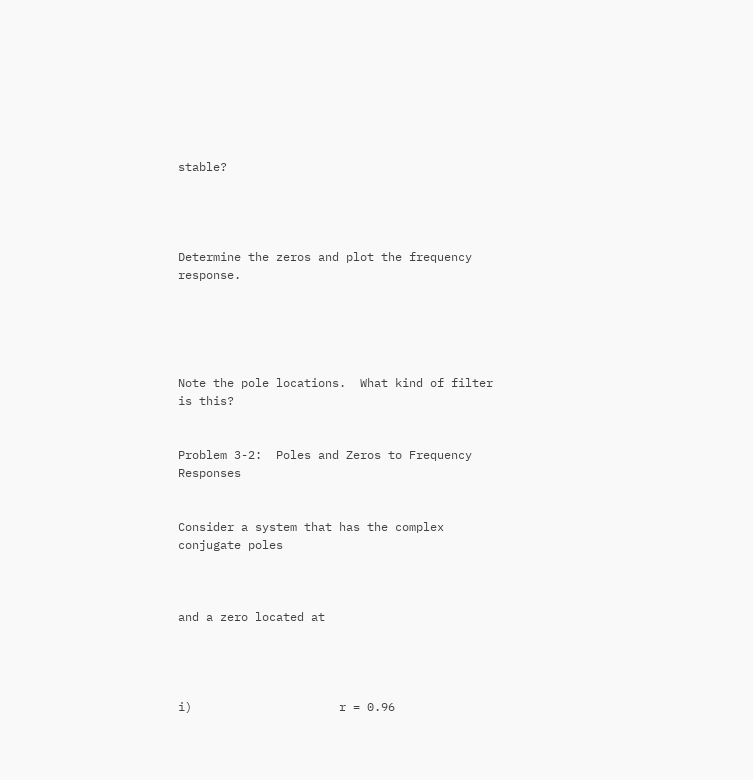stable?




Determine the zeros and plot the frequency response.





Note the pole locations.  What kind of filter is this?


Problem 3-2:  Poles and Zeros to Frequency Responses


Consider a system that has the complex conjugate poles



and a zero located at




i)                     r = 0.96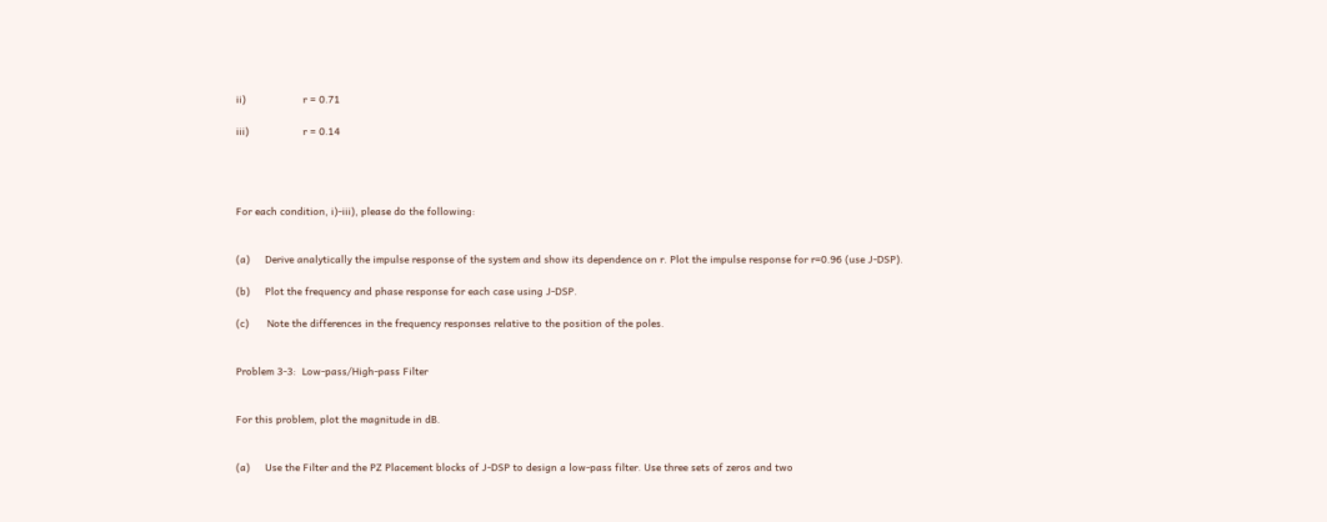ii)                   r = 0.71

iii)                  r = 0.14




For each condition, i)-iii), please do the following:


(a)     Derive analytically the impulse response of the system and show its dependence on r. Plot the impulse response for r=0.96 (use J-DSP).

(b)     Plot the frequency and phase response for each case using J-DSP.

(c)      Note the differences in the frequency responses relative to the position of the poles.


Problem 3-3:  Low-pass/High-pass Filter


For this problem, plot the magnitude in dB.


(a)     Use the Filter and the PZ Placement blocks of J-DSP to design a low-pass filter. Use three sets of zeros and two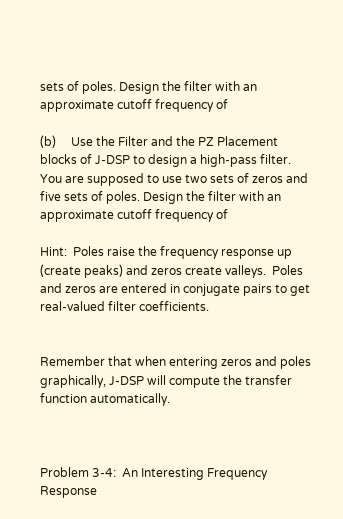sets of poles. Design the filter with an approximate cutoff frequency of

(b)     Use the Filter and the PZ Placement blocks of J-DSP to design a high-pass filter. You are supposed to use two sets of zeros and five sets of poles. Design the filter with an approximate cutoff frequency of

Hint:  Poles raise the frequency response up (create peaks) and zeros create valleys.  Poles and zeros are entered in conjugate pairs to get real-valued filter coefficients.


Remember that when entering zeros and poles graphically, J-DSP will compute the transfer function automatically.



Problem 3-4:  An Interesting Frequency Response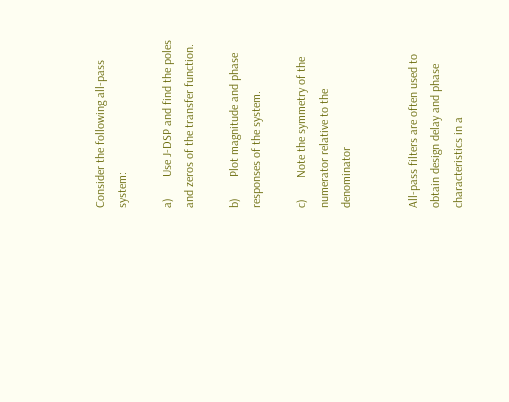Consider the following all-pass system:

a)       Use J-DSP and find the poles and zeros of the transfer function.

b)       Plot magnitude and phase responses of the system.

c)       Note the symmetry of the numerator relative to the denominator


All-pass filters are often used to obtain design delay and phase characteristics in a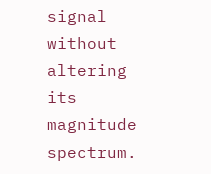signal without altering its magnitude spectrum.